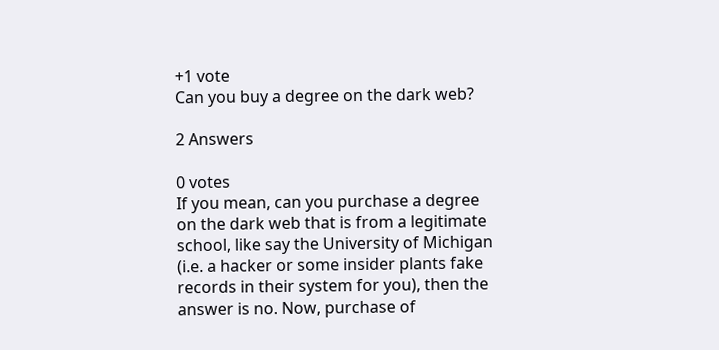+1 vote
Can you buy a degree on the dark web?

2 Answers

0 votes
If you mean, can you purchase a degree on the dark web that is from a legitimate school, like say the University of Michigan (i.e. a hacker or some insider plants fake records in their system for you), then the answer is no. Now, purchase of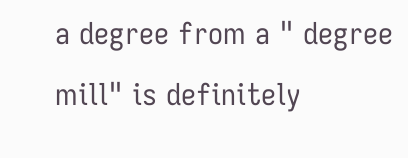a degree from a " degree mill" is definitely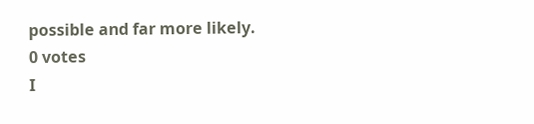possible and far more likely.
0 votes
I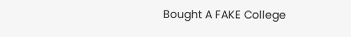Bought A FAKE College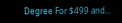Degree For $499 and...